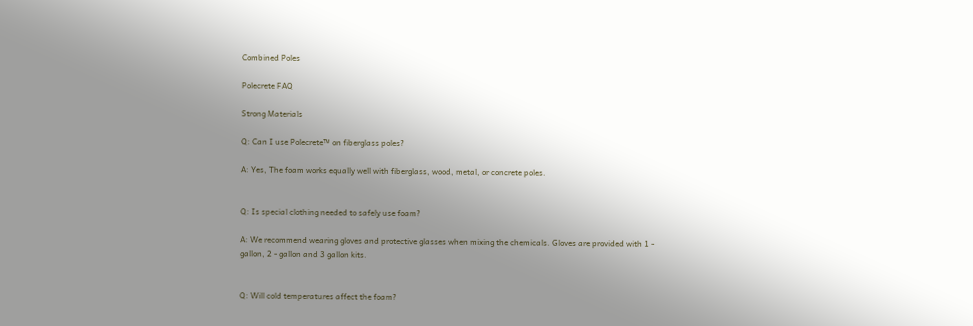Combined Poles

Polecrete FAQ

Strong Materials

Q: Can I use Polecrete™ on fiberglass poles?

A: Yes, The foam works equally well with fiberglass, wood, metal, or concrete poles.


Q: Is special clothing needed to safely use foam?

A: We recommend wearing gloves and protective glasses when mixing the chemicals. Gloves are provided with 1 ‐ gallon, 2 ‐ gallon and 3 gallon kits.


Q: Will cold temperatures affect the foam?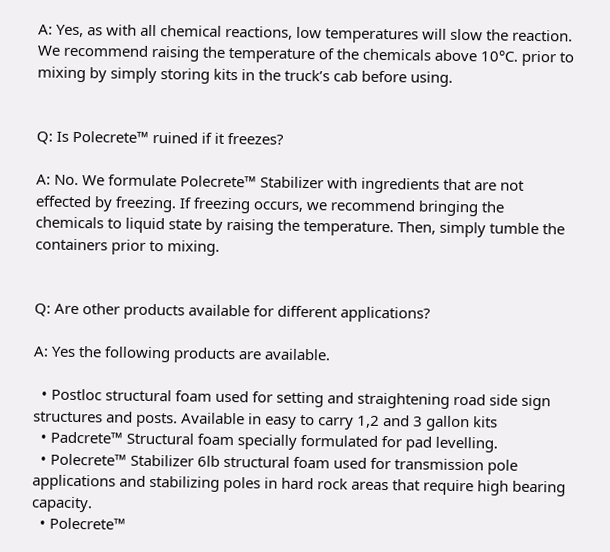A: Yes, as with all chemical reactions, low temperatures will slow the reaction. We recommend raising the temperature of the chemicals above 10°C. prior to mixing by simply storing kits in the truck’s cab before using.


Q: Is Polecrete™ ruined if it freezes?

A: No. We formulate Polecrete™ Stabilizer with ingredients that are not effected by freezing. If freezing occurs, we recommend bringing the chemicals to liquid state by raising the temperature. Then, simply tumble the containers prior to mixing.


Q: Are other products available for different applications?

A: Yes the following products are available.

  • Postloc structural foam used for setting and straightening road side sign structures and posts. Available in easy to carry 1,2 and 3 gallon kits
  • Padcrete™ Structural foam specially formulated for pad levelling.
  • Polecrete™ Stabilizer 6lb structural foam used for transmission pole applications and stabilizing poles in hard rock areas that require high bearing capacity.
  • Polecrete™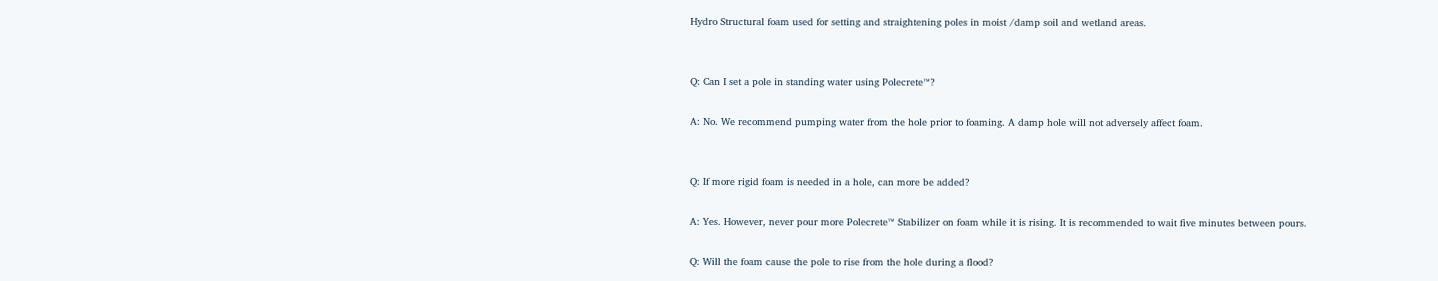Hydro Structural foam used for setting and straightening poles in moist /damp soil and wetland areas.


Q: Can I set a pole in standing water using Polecrete™?

A: No. We recommend pumping water from the hole prior to foaming. A damp hole will not adversely affect foam.


Q: If more rigid foam is needed in a hole, can more be added?

A: Yes. However, never pour more Polecrete™ Stabilizer on foam while it is rising. It is recommended to wait five minutes between pours.

Q: Will the foam cause the pole to rise from the hole during a flood?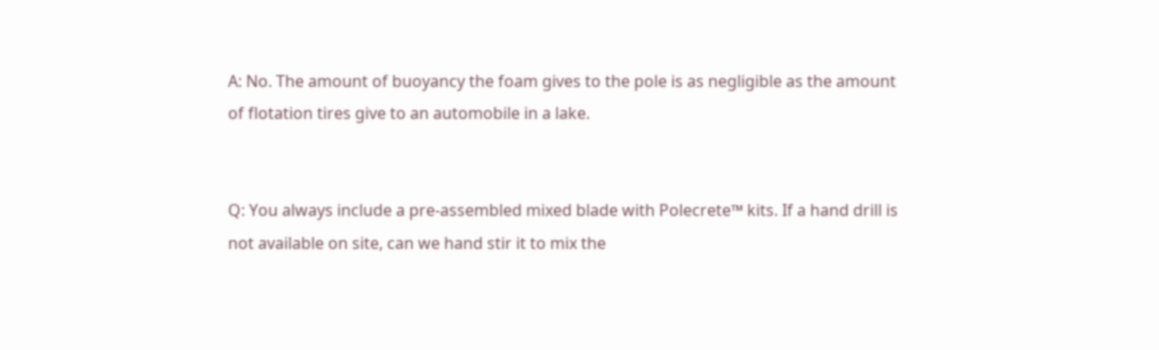A: No. The amount of buoyancy the foam gives to the pole is as negligible as the amount of flotation tires give to an automobile in a lake.


Q: You always include a pre‐assembled mixed blade with Polecrete™ kits. If a hand drill is not available on site, can we hand stir it to mix the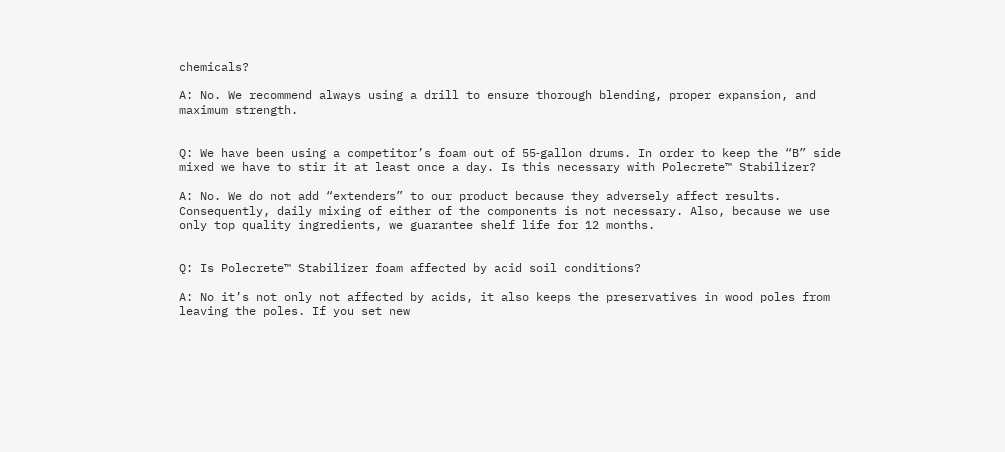chemicals?

A: No. We recommend always using a drill to ensure thorough blending, proper expansion, and maximum strength.


Q: We have been using a competitor’s foam out of 55‐gallon drums. In order to keep the “B” side mixed we have to stir it at least once a day. Is this necessary with Polecrete™ Stabilizer?

A: No. We do not add “extenders” to our product because they adversely affect results. Consequently, daily mixing of either of the components is not necessary. Also, because we use only top quality ingredients, we guarantee shelf life for 12 months.


Q: Is Polecrete™ Stabilizer foam affected by acid soil conditions?

A: No it’s not only not affected by acids, it also keeps the preservatives in wood poles from leaving the poles. If you set new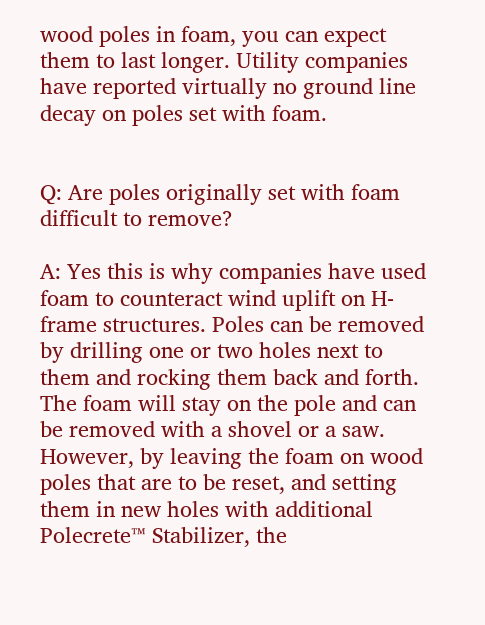wood poles in foam, you can expect them to last longer. Utility companies have reported virtually no ground line decay on poles set with foam.


Q: Are poles originally set with foam difficult to remove?

A: Yes this is why companies have used foam to counteract wind uplift on H‐frame structures. Poles can be removed by drilling one or two holes next to them and rocking them back and forth. The foam will stay on the pole and can be removed with a shovel or a saw. However, by leaving the foam on wood poles that are to be reset, and setting them in new holes with additional Polecrete™ Stabilizer, the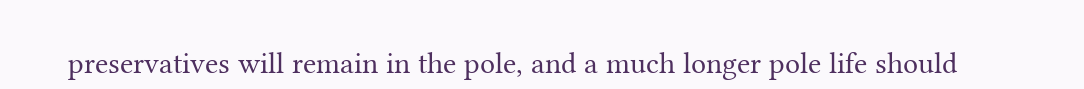preservatives will remain in the pole, and a much longer pole life should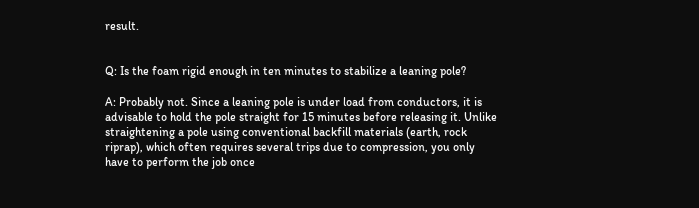result.


Q: Is the foam rigid enough in ten minutes to stabilize a leaning pole?

A: Probably not. Since a leaning pole is under load from conductors, it is advisable to hold the pole straight for 15 minutes before releasing it. Unlike straightening a pole using conventional backfill materials (earth, rock riprap), which often requires several trips due to compression, you only have to perform the job once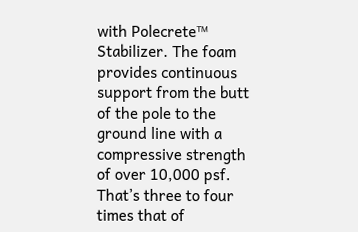with Polecrete™ Stabilizer. The foam provides continuous support from the butt of the pole to the ground line with a compressive strength of over 10,000 psf. That’s three to four times that of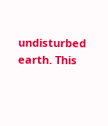undisturbed earth. This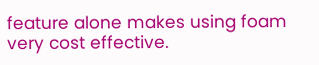feature alone makes using foam very cost effective.